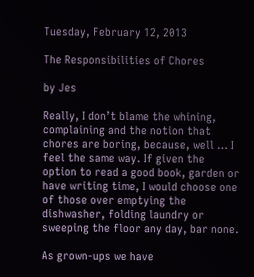Tuesday, February 12, 2013

The Responsibilities of Chores

by Jes

Really, I don’t blame the whining, complaining and the notion that chores are boring, because, well … I feel the same way. If given the option to read a good book, garden or have writing time, I would choose one of those over emptying the dishwasher, folding laundry or sweeping the floor any day, bar none.

As grown-ups we have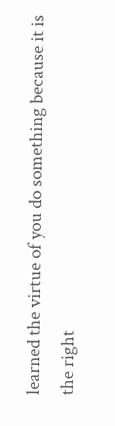learned the virtue of you do something because it is the right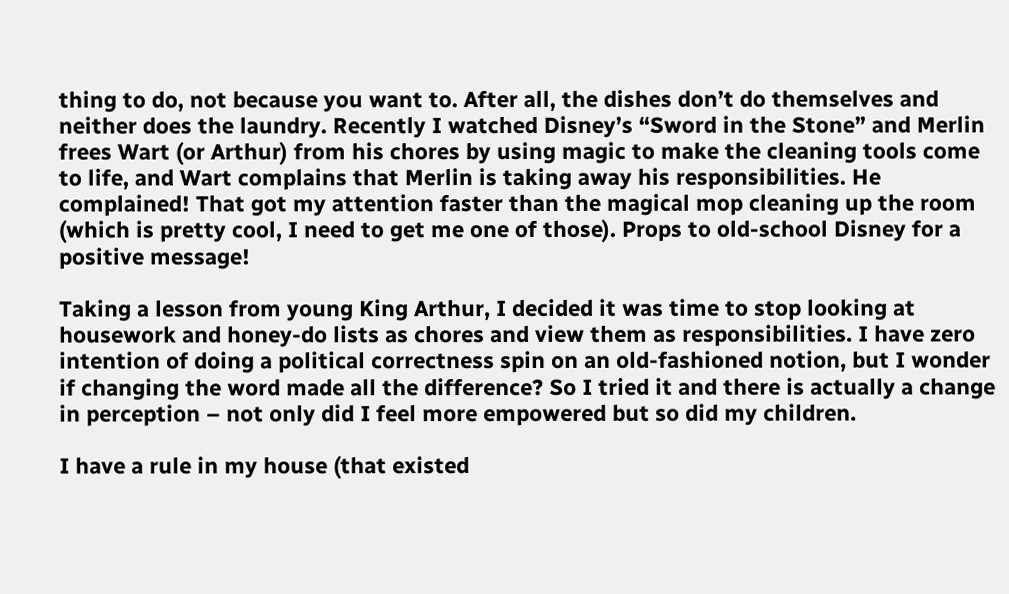thing to do, not because you want to. After all, the dishes don’t do themselves and neither does the laundry. Recently I watched Disney’s “Sword in the Stone” and Merlin frees Wart (or Arthur) from his chores by using magic to make the cleaning tools come to life, and Wart complains that Merlin is taking away his responsibilities. He complained! That got my attention faster than the magical mop cleaning up the room (which is pretty cool, I need to get me one of those). Props to old-school Disney for a positive message!

Taking a lesson from young King Arthur, I decided it was time to stop looking at housework and honey-do lists as chores and view them as responsibilities. I have zero intention of doing a political correctness spin on an old-fashioned notion, but I wonder if changing the word made all the difference? So I tried it and there is actually a change in perception – not only did I feel more empowered but so did my children.

I have a rule in my house (that existed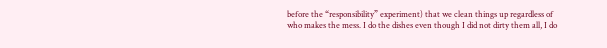before the “responsibility” experiment) that we clean things up regardless of who makes the mess. I do the dishes even though I did not dirty them all, I do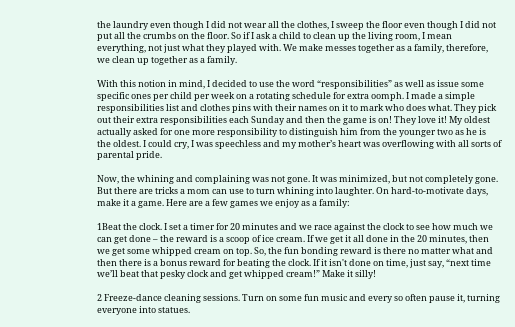the laundry even though I did not wear all the clothes, I sweep the floor even though I did not put all the crumbs on the floor. So if I ask a child to clean up the living room, I mean everything, not just what they played with. We make messes together as a family, therefore, we clean up together as a family.

With this notion in mind, I decided to use the word “responsibilities” as well as issue some specific ones per child per week on a rotating schedule for extra oomph. I made a simple responsibilities list and clothes pins with their names on it to mark who does what. They pick out their extra responsibilities each Sunday and then the game is on! They love it! My oldest actually asked for one more responsibility to distinguish him from the younger two as he is the oldest. I could cry, I was speechless and my mother’s heart was overflowing with all sorts of parental pride.

Now, the whining and complaining was not gone. It was minimized, but not completely gone. But there are tricks a mom can use to turn whining into laughter. On hard-to-motivate days, make it a game. Here are a few games we enjoy as a family:

1Beat the clock. I set a timer for 20 minutes and we race against the clock to see how much we can get done – the reward is a scoop of ice cream. If we get it all done in the 20 minutes, then we get some whipped cream on top. So, the fun bonding reward is there no matter what and then there is a bonus reward for beating the clock. If it isn't done on time, just say, “next time we’ll beat that pesky clock and get whipped cream!” Make it silly!

2 Freeze-dance cleaning sessions. Turn on some fun music and every so often pause it, turning everyone into statues.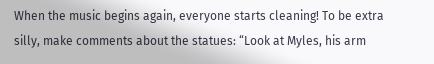When the music begins again, everyone starts cleaning! To be extra silly, make comments about the statues: “Look at Myles, his arm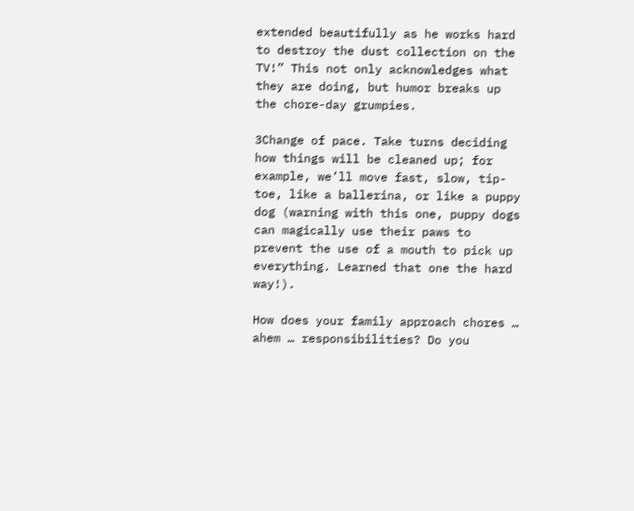extended beautifully as he works hard to destroy the dust collection on the TV!” This not only acknowledges what they are doing, but humor breaks up the chore-day grumpies.

3Change of pace. Take turns deciding how things will be cleaned up; for example, we’ll move fast, slow, tip-toe, like a ballerina, or like a puppy dog (warning with this one, puppy dogs can magically use their paws to prevent the use of a mouth to pick up everything. Learned that one the hard way!).

How does your family approach chores … ahem … responsibilities? Do you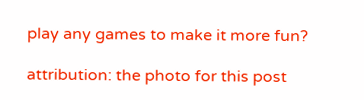play any games to make it more fun?

attribution: the photo for this post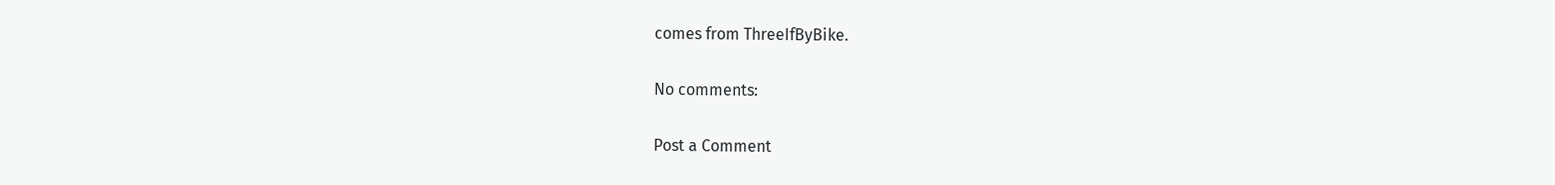comes from ThreeIfByBike.

No comments:

Post a Comment